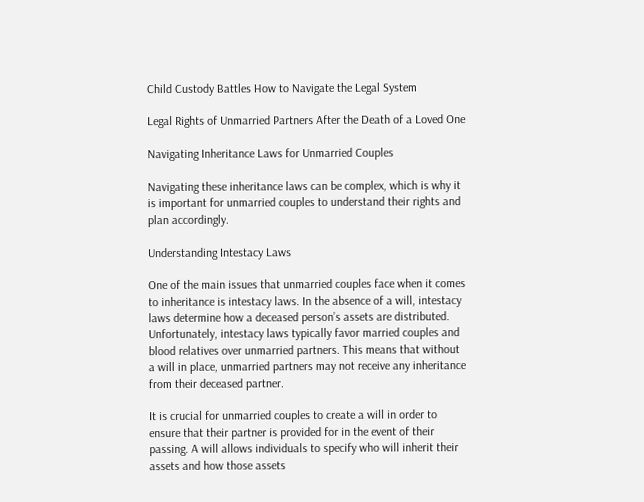Child Custody Battles How to Navigate the Legal System

Legal Rights of Unmarried Partners After the Death of a Loved One

Navigating Inheritance Laws for Unmarried Couples

Navigating these inheritance laws can be complex, which is why it is important for unmarried couples to understand their rights and plan accordingly.

Understanding Intestacy Laws

One of the main issues that unmarried couples face when it comes to inheritance is intestacy laws. In the absence of a will, intestacy laws determine how a deceased person’s assets are distributed. Unfortunately, intestacy laws typically favor married couples and blood relatives over unmarried partners. This means that without a will in place, unmarried partners may not receive any inheritance from their deceased partner.

It is crucial for unmarried couples to create a will in order to ensure that their partner is provided for in the event of their passing. A will allows individuals to specify who will inherit their assets and how those assets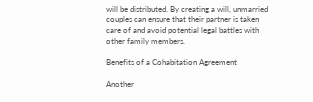will be distributed. By creating a will, unmarried couples can ensure that their partner is taken care of and avoid potential legal battles with other family members.

Benefits of a Cohabitation Agreement

Another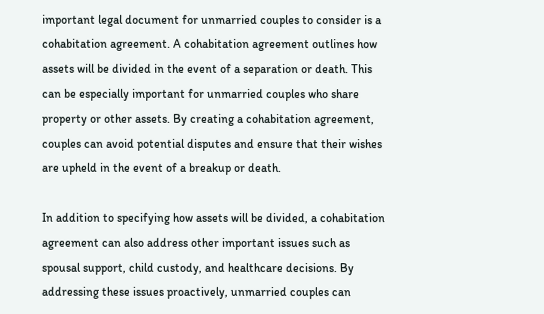important legal document for unmarried couples to consider is a cohabitation agreement. A cohabitation agreement outlines how assets will be divided in the event of a separation or death. This can be especially important for unmarried couples who share property or other assets. By creating a cohabitation agreement, couples can avoid potential disputes and ensure that their wishes are upheld in the event of a breakup or death.

In addition to specifying how assets will be divided, a cohabitation agreement can also address other important issues such as spousal support, child custody, and healthcare decisions. By addressing these issues proactively, unmarried couples can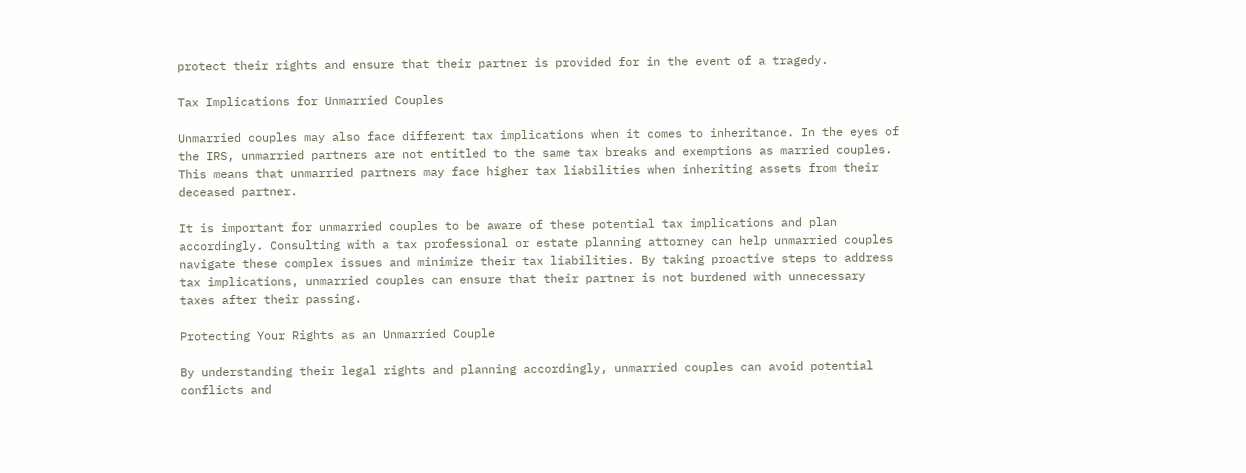protect their rights and ensure that their partner is provided for in the event of a tragedy.

Tax Implications for Unmarried Couples

Unmarried couples may also face different tax implications when it comes to inheritance. In the eyes of the IRS, unmarried partners are not entitled to the same tax breaks and exemptions as married couples. This means that unmarried partners may face higher tax liabilities when inheriting assets from their deceased partner.

It is important for unmarried couples to be aware of these potential tax implications and plan accordingly. Consulting with a tax professional or estate planning attorney can help unmarried couples navigate these complex issues and minimize their tax liabilities. By taking proactive steps to address tax implications, unmarried couples can ensure that their partner is not burdened with unnecessary taxes after their passing.

Protecting Your Rights as an Unmarried Couple

By understanding their legal rights and planning accordingly, unmarried couples can avoid potential conflicts and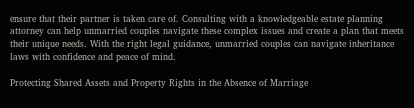ensure that their partner is taken care of. Consulting with a knowledgeable estate planning attorney can help unmarried couples navigate these complex issues and create a plan that meets their unique needs. With the right legal guidance, unmarried couples can navigate inheritance laws with confidence and peace of mind.

Protecting Shared Assets and Property Rights in the Absence of Marriage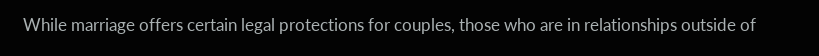While marriage offers certain legal protections for couples, those who are in relationships outside of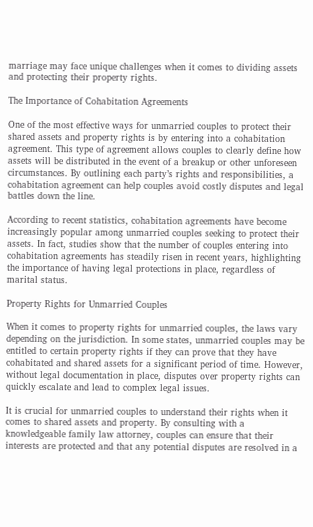marriage may face unique challenges when it comes to dividing assets and protecting their property rights.

The Importance of Cohabitation Agreements

One of the most effective ways for unmarried couples to protect their shared assets and property rights is by entering into a cohabitation agreement. This type of agreement allows couples to clearly define how assets will be distributed in the event of a breakup or other unforeseen circumstances. By outlining each party’s rights and responsibilities, a cohabitation agreement can help couples avoid costly disputes and legal battles down the line.

According to recent statistics, cohabitation agreements have become increasingly popular among unmarried couples seeking to protect their assets. In fact, studies show that the number of couples entering into cohabitation agreements has steadily risen in recent years, highlighting the importance of having legal protections in place, regardless of marital status.

Property Rights for Unmarried Couples

When it comes to property rights for unmarried couples, the laws vary depending on the jurisdiction. In some states, unmarried couples may be entitled to certain property rights if they can prove that they have cohabitated and shared assets for a significant period of time. However, without legal documentation in place, disputes over property rights can quickly escalate and lead to complex legal issues.

It is crucial for unmarried couples to understand their rights when it comes to shared assets and property. By consulting with a knowledgeable family law attorney, couples can ensure that their interests are protected and that any potential disputes are resolved in a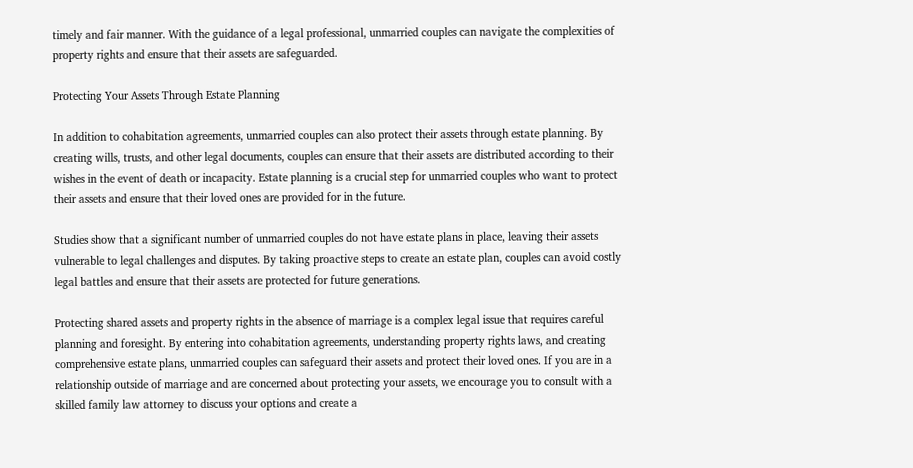timely and fair manner. With the guidance of a legal professional, unmarried couples can navigate the complexities of property rights and ensure that their assets are safeguarded.

Protecting Your Assets Through Estate Planning

In addition to cohabitation agreements, unmarried couples can also protect their assets through estate planning. By creating wills, trusts, and other legal documents, couples can ensure that their assets are distributed according to their wishes in the event of death or incapacity. Estate planning is a crucial step for unmarried couples who want to protect their assets and ensure that their loved ones are provided for in the future.

Studies show that a significant number of unmarried couples do not have estate plans in place, leaving their assets vulnerable to legal challenges and disputes. By taking proactive steps to create an estate plan, couples can avoid costly legal battles and ensure that their assets are protected for future generations.

Protecting shared assets and property rights in the absence of marriage is a complex legal issue that requires careful planning and foresight. By entering into cohabitation agreements, understanding property rights laws, and creating comprehensive estate plans, unmarried couples can safeguard their assets and protect their loved ones. If you are in a relationship outside of marriage and are concerned about protecting your assets, we encourage you to consult with a skilled family law attorney to discuss your options and create a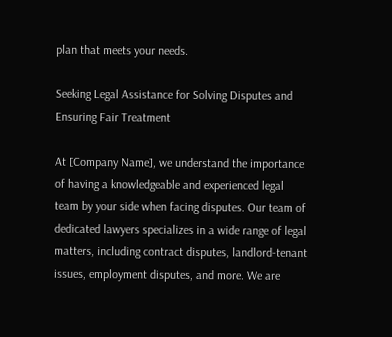plan that meets your needs.

Seeking Legal Assistance for Solving Disputes and Ensuring Fair Treatment

At [Company Name], we understand the importance of having a knowledgeable and experienced legal team by your side when facing disputes. Our team of dedicated lawyers specializes in a wide range of legal matters, including contract disputes, landlord-tenant issues, employment disputes, and more. We are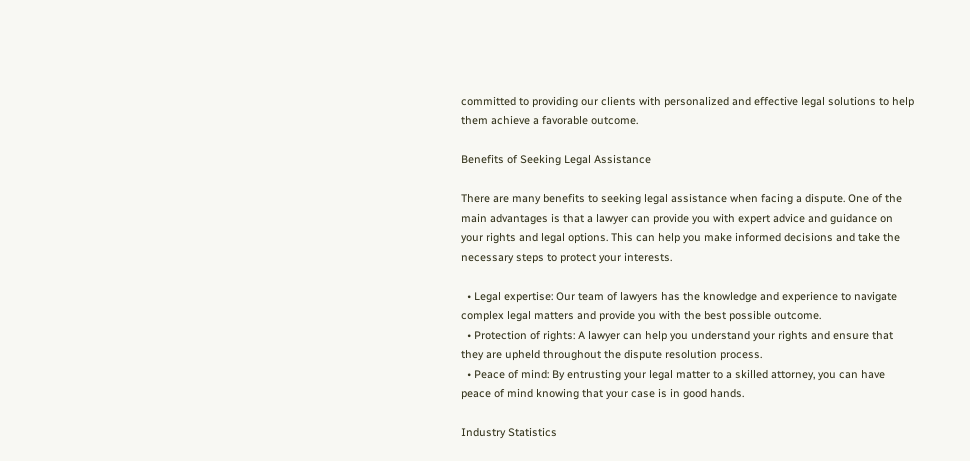committed to providing our clients with personalized and effective legal solutions to help them achieve a favorable outcome.

Benefits of Seeking Legal Assistance

There are many benefits to seeking legal assistance when facing a dispute. One of the main advantages is that a lawyer can provide you with expert advice and guidance on your rights and legal options. This can help you make informed decisions and take the necessary steps to protect your interests.

  • Legal expertise: Our team of lawyers has the knowledge and experience to navigate complex legal matters and provide you with the best possible outcome.
  • Protection of rights: A lawyer can help you understand your rights and ensure that they are upheld throughout the dispute resolution process.
  • Peace of mind: By entrusting your legal matter to a skilled attorney, you can have peace of mind knowing that your case is in good hands.

Industry Statistics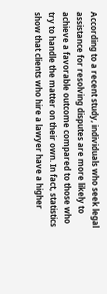According to a recent study, individuals who seek legal assistance for resolving disputes are more likely to achieve a favorable outcome compared to those who try to handle the matter on their own. In fact, statistics show that clients who hire a lawyer have a higher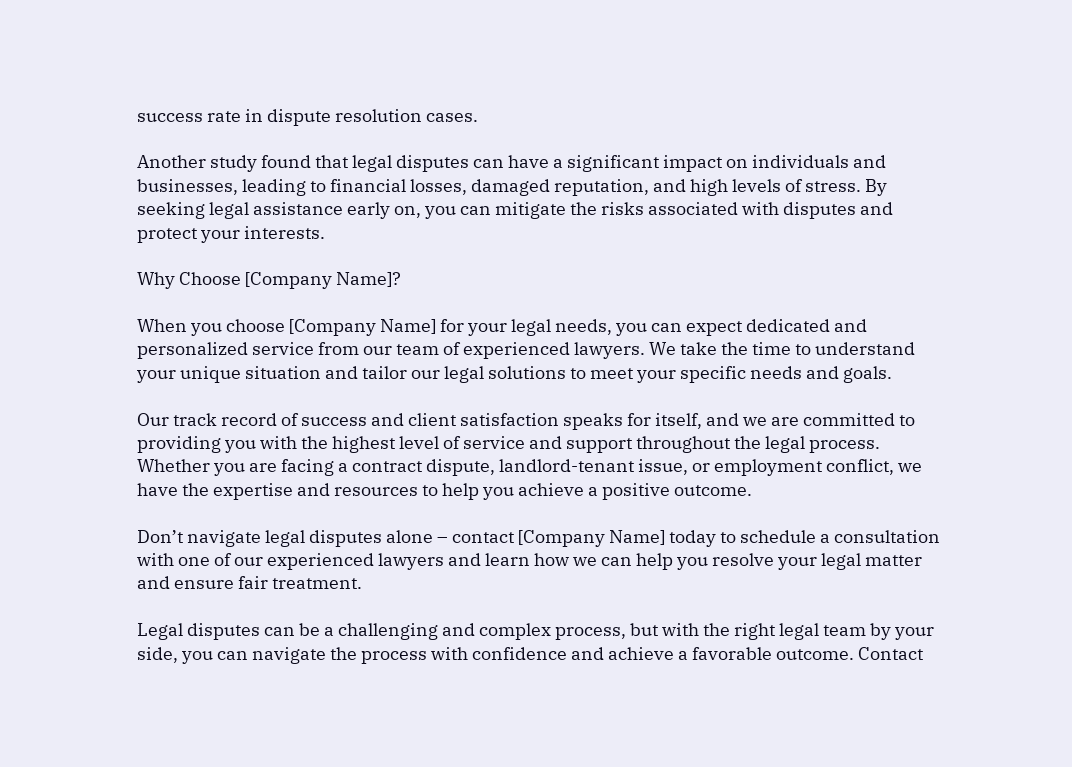success rate in dispute resolution cases.

Another study found that legal disputes can have a significant impact on individuals and businesses, leading to financial losses, damaged reputation, and high levels of stress. By seeking legal assistance early on, you can mitigate the risks associated with disputes and protect your interests.

Why Choose [Company Name]?

When you choose [Company Name] for your legal needs, you can expect dedicated and personalized service from our team of experienced lawyers. We take the time to understand your unique situation and tailor our legal solutions to meet your specific needs and goals.

Our track record of success and client satisfaction speaks for itself, and we are committed to providing you with the highest level of service and support throughout the legal process. Whether you are facing a contract dispute, landlord-tenant issue, or employment conflict, we have the expertise and resources to help you achieve a positive outcome.

Don’t navigate legal disputes alone – contact [Company Name] today to schedule a consultation with one of our experienced lawyers and learn how we can help you resolve your legal matter and ensure fair treatment.

Legal disputes can be a challenging and complex process, but with the right legal team by your side, you can navigate the process with confidence and achieve a favorable outcome. Contact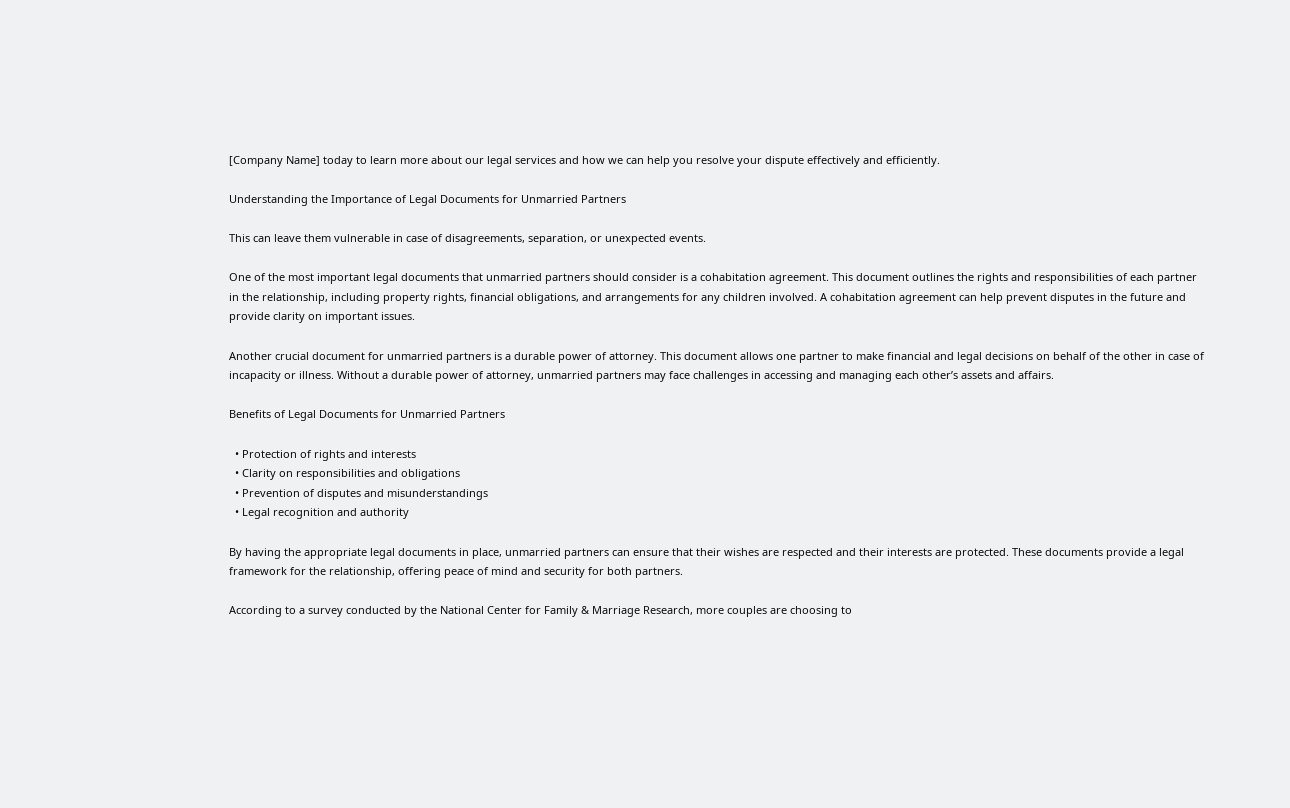[Company Name] today to learn more about our legal services and how we can help you resolve your dispute effectively and efficiently.

Understanding the Importance of Legal Documents for Unmarried Partners

This can leave them vulnerable in case of disagreements, separation, or unexpected events.

One of the most important legal documents that unmarried partners should consider is a cohabitation agreement. This document outlines the rights and responsibilities of each partner in the relationship, including property rights, financial obligations, and arrangements for any children involved. A cohabitation agreement can help prevent disputes in the future and provide clarity on important issues.

Another crucial document for unmarried partners is a durable power of attorney. This document allows one partner to make financial and legal decisions on behalf of the other in case of incapacity or illness. Without a durable power of attorney, unmarried partners may face challenges in accessing and managing each other’s assets and affairs.

Benefits of Legal Documents for Unmarried Partners

  • Protection of rights and interests
  • Clarity on responsibilities and obligations
  • Prevention of disputes and misunderstandings
  • Legal recognition and authority

By having the appropriate legal documents in place, unmarried partners can ensure that their wishes are respected and their interests are protected. These documents provide a legal framework for the relationship, offering peace of mind and security for both partners.

According to a survey conducted by the National Center for Family & Marriage Research, more couples are choosing to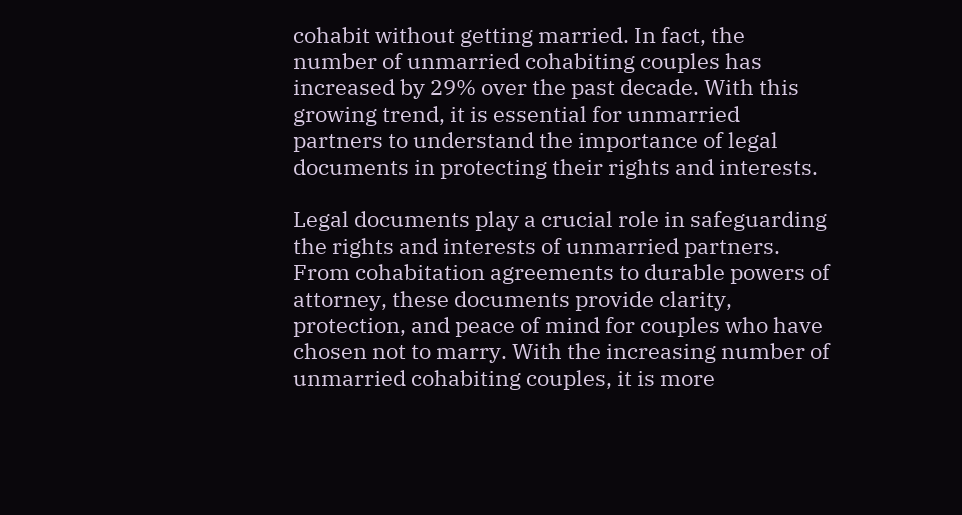cohabit without getting married. In fact, the number of unmarried cohabiting couples has increased by 29% over the past decade. With this growing trend, it is essential for unmarried partners to understand the importance of legal documents in protecting their rights and interests.

Legal documents play a crucial role in safeguarding the rights and interests of unmarried partners. From cohabitation agreements to durable powers of attorney, these documents provide clarity, protection, and peace of mind for couples who have chosen not to marry. With the increasing number of unmarried cohabiting couples, it is more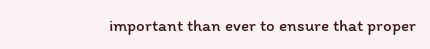important than ever to ensure that proper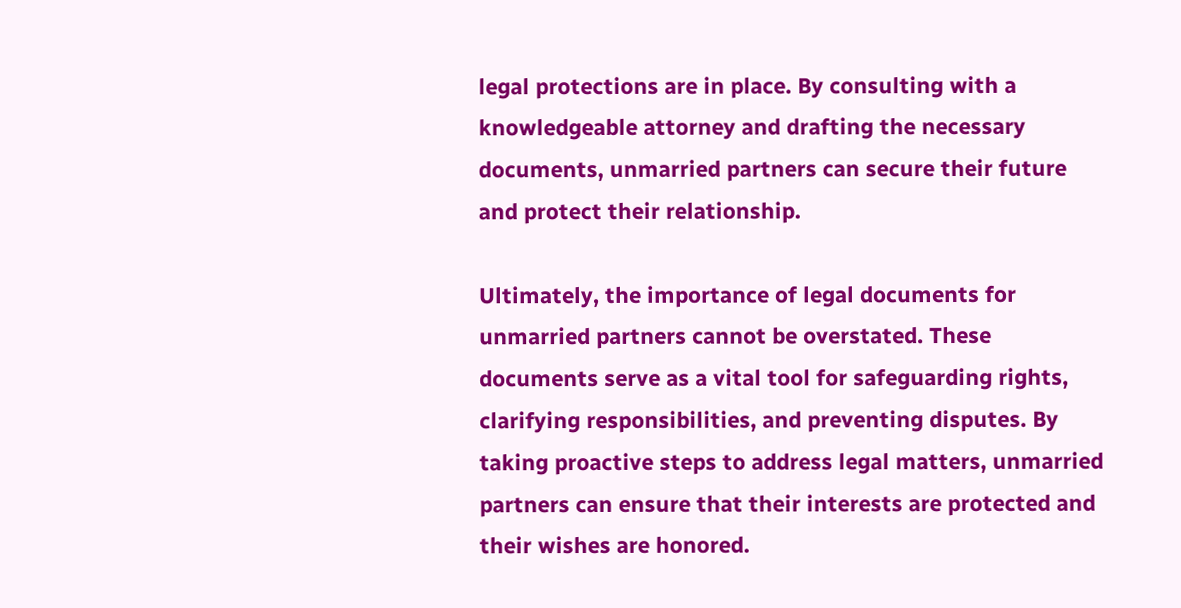legal protections are in place. By consulting with a knowledgeable attorney and drafting the necessary documents, unmarried partners can secure their future and protect their relationship.

Ultimately, the importance of legal documents for unmarried partners cannot be overstated. These documents serve as a vital tool for safeguarding rights, clarifying responsibilities, and preventing disputes. By taking proactive steps to address legal matters, unmarried partners can ensure that their interests are protected and their wishes are honored.